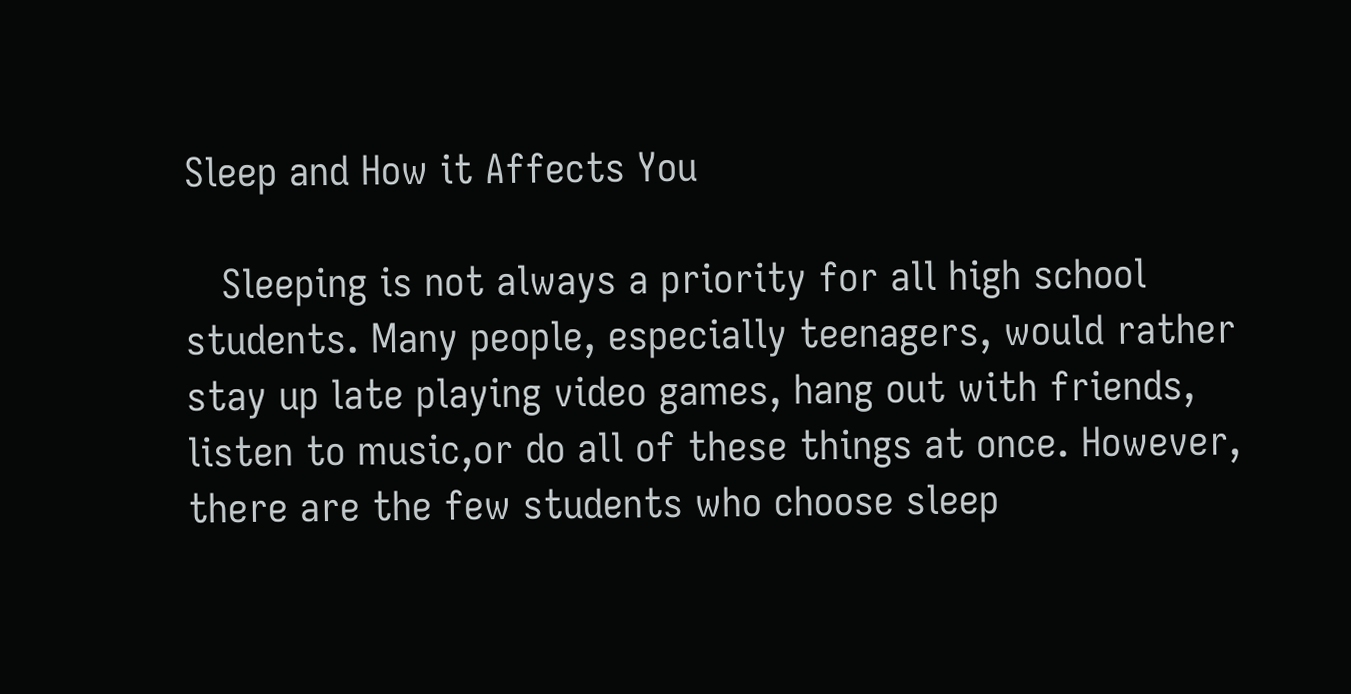Sleep and How it Affects You

   Sleeping is not always a priority for all high school students. Many people, especially teenagers, would rather stay up late playing video games, hang out with friends, listen to music,or do all of these things at once. However, there are the few students who choose sleep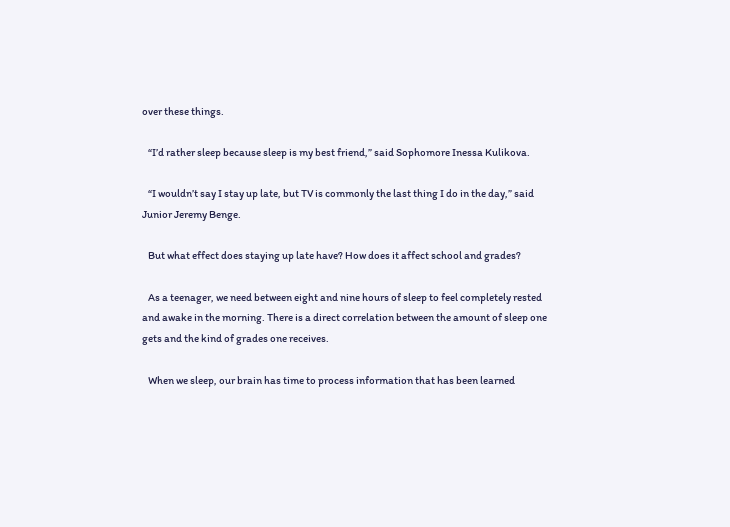over these things.

   “I’d rather sleep because sleep is my best friend,” said Sophomore Inessa Kulikova.

   “I wouldn’t say I stay up late, but TV is commonly the last thing I do in the day,” said Junior Jeremy Benge.

   But what effect does staying up late have? How does it affect school and grades?

   As a teenager, we need between eight and nine hours of sleep to feel completely rested and awake in the morning. There is a direct correlation between the amount of sleep one gets and the kind of grades one receives.

   When we sleep, our brain has time to process information that has been learned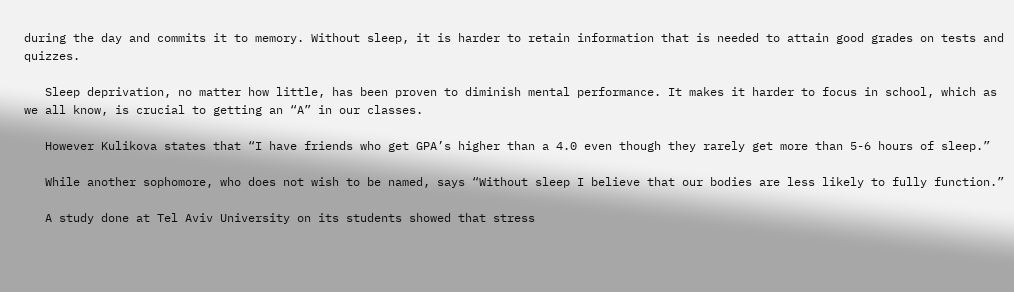during the day and commits it to memory. Without sleep, it is harder to retain information that is needed to attain good grades on tests and quizzes.

   Sleep deprivation, no matter how little, has been proven to diminish mental performance. It makes it harder to focus in school, which as we all know, is crucial to getting an “A” in our classes.

   However Kulikova states that “I have friends who get GPA’s higher than a 4.0 even though they rarely get more than 5-6 hours of sleep.”

   While another sophomore, who does not wish to be named, says “Without sleep I believe that our bodies are less likely to fully function.”

   A study done at Tel Aviv University on its students showed that stress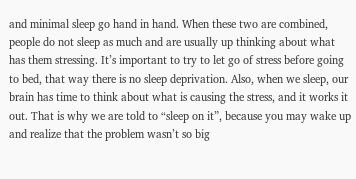and minimal sleep go hand in hand. When these two are combined, people do not sleep as much and are usually up thinking about what has them stressing. It’s important to try to let go of stress before going to bed, that way there is no sleep deprivation. Also, when we sleep, our brain has time to think about what is causing the stress, and it works it out. That is why we are told to “sleep on it”, because you may wake up and realize that the problem wasn’t so big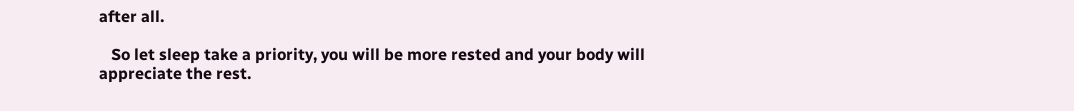after all.

   So let sleep take a priority, you will be more rested and your body will appreciate the rest.